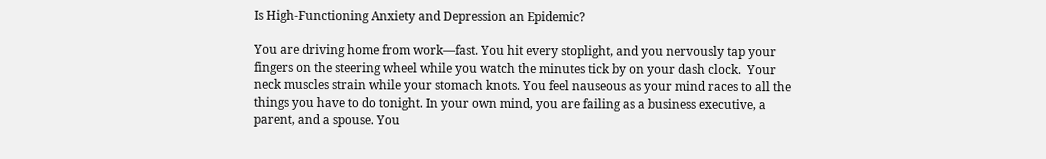Is High-Functioning Anxiety and Depression an Epidemic?

You are driving home from work—fast. You hit every stoplight, and you nervously tap your fingers on the steering wheel while you watch the minutes tick by on your dash clock.  Your neck muscles strain while your stomach knots. You feel nauseous as your mind races to all the things you have to do tonight. In your own mind, you are failing as a business executive, a parent, and a spouse. You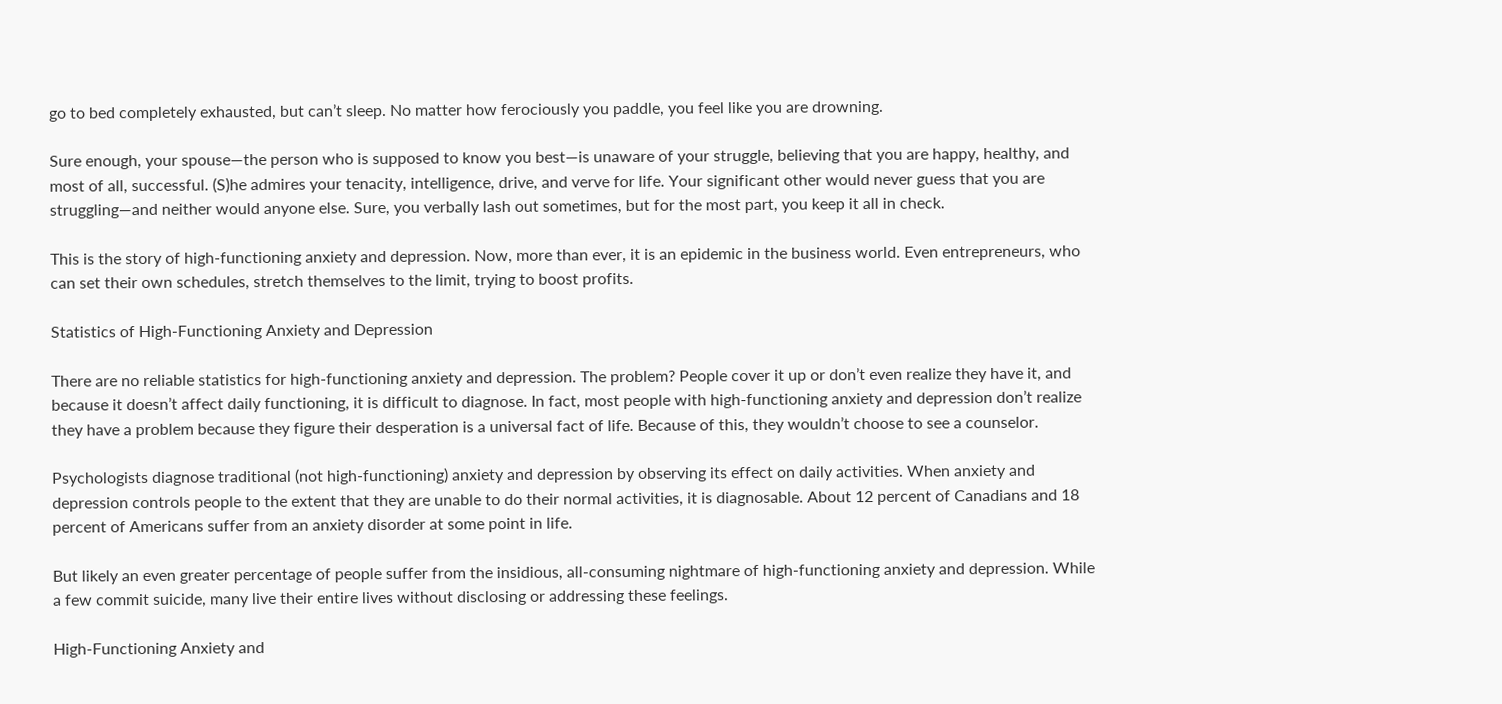go to bed completely exhausted, but can’t sleep. No matter how ferociously you paddle, you feel like you are drowning.

Sure enough, your spouse—the person who is supposed to know you best—is unaware of your struggle, believing that you are happy, healthy, and most of all, successful. (S)he admires your tenacity, intelligence, drive, and verve for life. Your significant other would never guess that you are struggling—and neither would anyone else. Sure, you verbally lash out sometimes, but for the most part, you keep it all in check.

This is the story of high-functioning anxiety and depression. Now, more than ever, it is an epidemic in the business world. Even entrepreneurs, who can set their own schedules, stretch themselves to the limit, trying to boost profits.

Statistics of High-Functioning Anxiety and Depression

There are no reliable statistics for high-functioning anxiety and depression. The problem? People cover it up or don’t even realize they have it, and because it doesn’t affect daily functioning, it is difficult to diagnose. In fact, most people with high-functioning anxiety and depression don’t realize they have a problem because they figure their desperation is a universal fact of life. Because of this, they wouldn’t choose to see a counselor.

Psychologists diagnose traditional (not high-functioning) anxiety and depression by observing its effect on daily activities. When anxiety and depression controls people to the extent that they are unable to do their normal activities, it is diagnosable. About 12 percent of Canadians and 18 percent of Americans suffer from an anxiety disorder at some point in life.

But likely an even greater percentage of people suffer from the insidious, all-consuming nightmare of high-functioning anxiety and depression. While a few commit suicide, many live their entire lives without disclosing or addressing these feelings.

High-Functioning Anxiety and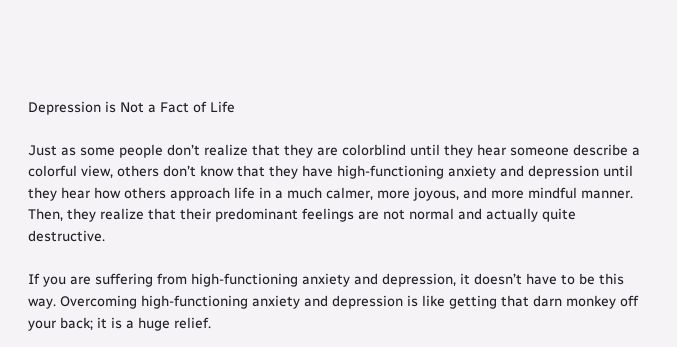Depression is Not a Fact of Life

Just as some people don’t realize that they are colorblind until they hear someone describe a colorful view, others don’t know that they have high-functioning anxiety and depression until they hear how others approach life in a much calmer, more joyous, and more mindful manner. Then, they realize that their predominant feelings are not normal and actually quite destructive.

If you are suffering from high-functioning anxiety and depression, it doesn’t have to be this way. Overcoming high-functioning anxiety and depression is like getting that darn monkey off your back; it is a huge relief.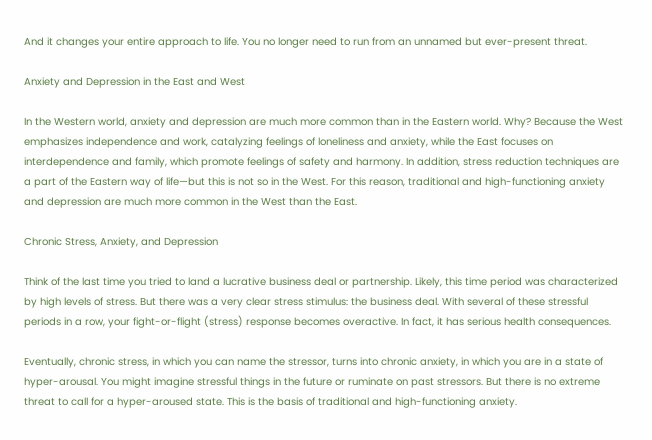And it changes your entire approach to life. You no longer need to run from an unnamed but ever-present threat.

Anxiety and Depression in the East and West

In the Western world, anxiety and depression are much more common than in the Eastern world. Why? Because the West emphasizes independence and work, catalyzing feelings of loneliness and anxiety, while the East focuses on interdependence and family, which promote feelings of safety and harmony. In addition, stress reduction techniques are a part of the Eastern way of life—but this is not so in the West. For this reason, traditional and high-functioning anxiety and depression are much more common in the West than the East.

Chronic Stress, Anxiety, and Depression

Think of the last time you tried to land a lucrative business deal or partnership. Likely, this time period was characterized by high levels of stress. But there was a very clear stress stimulus: the business deal. With several of these stressful periods in a row, your fight-or-flight (stress) response becomes overactive. In fact, it has serious health consequences.

Eventually, chronic stress, in which you can name the stressor, turns into chronic anxiety, in which you are in a state of hyper-arousal. You might imagine stressful things in the future or ruminate on past stressors. But there is no extreme threat to call for a hyper-aroused state. This is the basis of traditional and high-functioning anxiety.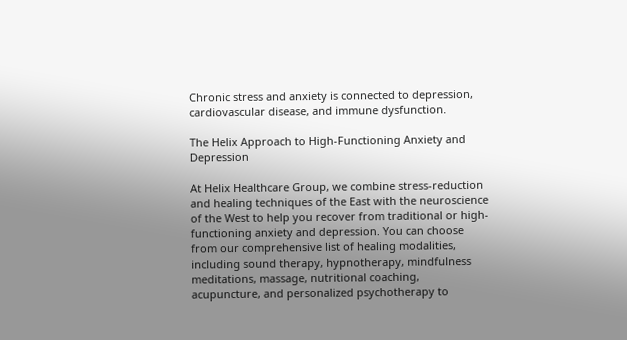Chronic stress and anxiety is connected to depression, cardiovascular disease, and immune dysfunction.

The Helix Approach to High-Functioning Anxiety and Depression

At Helix Healthcare Group, we combine stress-reduction and healing techniques of the East with the neuroscience of the West to help you recover from traditional or high-functioning anxiety and depression. You can choose from our comprehensive list of healing modalities, including sound therapy, hypnotherapy, mindfulness meditations, massage, nutritional coaching, acupuncture, and personalized psychotherapy to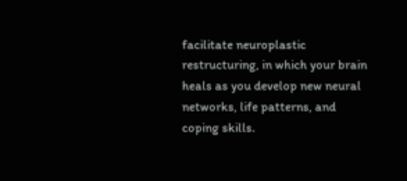facilitate neuroplastic restructuring, in which your brain heals as you develop new neural networks, life patterns, and coping skills.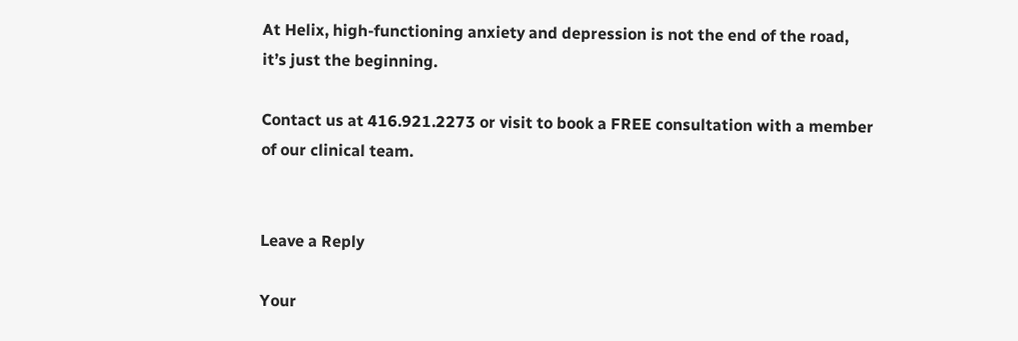At Helix, high-functioning anxiety and depression is not the end of the road, it’s just the beginning.

Contact us at 416.921.2273 or visit to book a FREE consultation with a member of our clinical team.


Leave a Reply

Your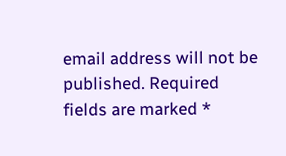email address will not be published. Required fields are marked *